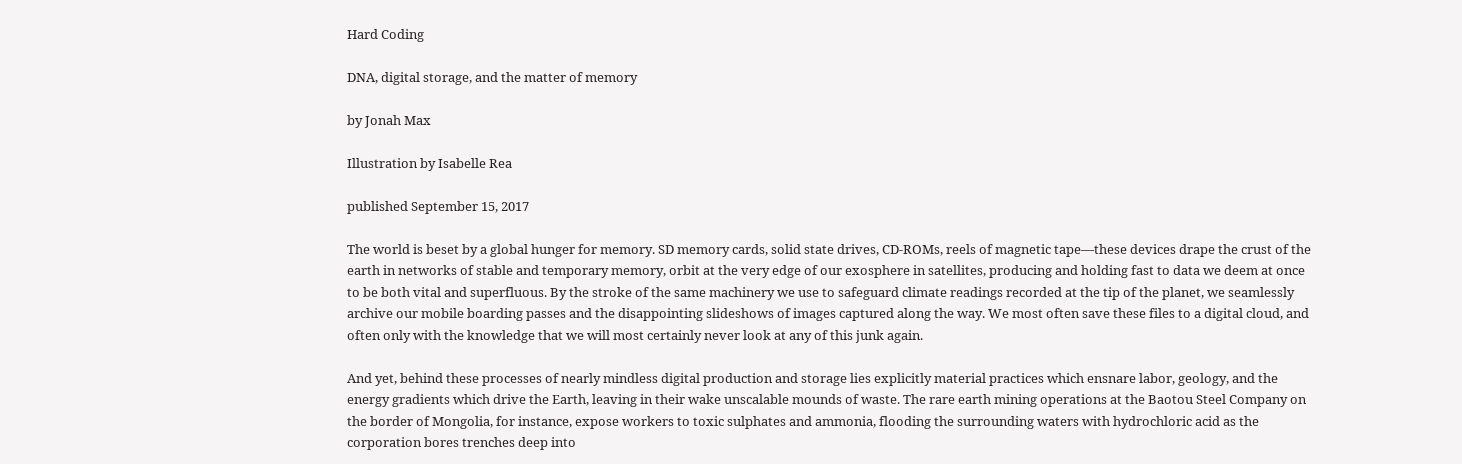Hard Coding

DNA, digital storage, and the matter of memory

by Jonah Max

Illustration by Isabelle Rea

published September 15, 2017

The world is beset by a global hunger for memory. SD memory cards, solid state drives, CD-ROMs, reels of magnetic tape—these devices drape the crust of the earth in networks of stable and temporary memory, orbit at the very edge of our exosphere in satellites, producing and holding fast to data we deem at once to be both vital and superfluous. By the stroke of the same machinery we use to safeguard climate readings recorded at the tip of the planet, we seamlessly archive our mobile boarding passes and the disappointing slideshows of images captured along the way. We most often save these files to a digital cloud, and often only with the knowledge that we will most certainly never look at any of this junk again.

And yet, behind these processes of nearly mindless digital production and storage lies explicitly material practices which ensnare labor, geology, and the energy gradients which drive the Earth, leaving in their wake unscalable mounds of waste. The rare earth mining operations at the Baotou Steel Company on the border of Mongolia, for instance, expose workers to toxic sulphates and ammonia, flooding the surrounding waters with hydrochloric acid as the corporation bores trenches deep into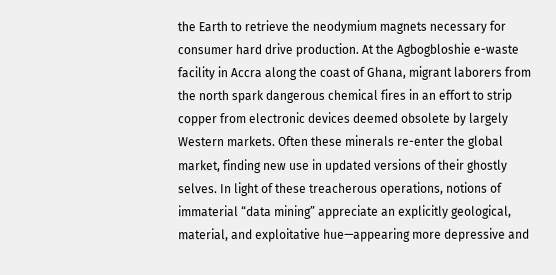the Earth to retrieve the neodymium magnets necessary for consumer hard drive production. At the Agbogbloshie e-waste facility in Accra along the coast of Ghana, migrant laborers from the north spark dangerous chemical fires in an effort to strip copper from electronic devices deemed obsolete by largely Western markets. Often these minerals re-enter the global market, finding new use in updated versions of their ghostly selves. In light of these treacherous operations, notions of immaterial “data mining” appreciate an explicitly geological, material, and exploitative hue—appearing more depressive and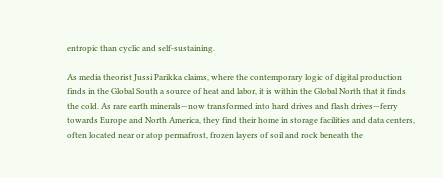entropic than cyclic and self-sustaining.

As media theorist Jussi Parikka claims, where the contemporary logic of digital production finds in the Global South a source of heat and labor, it is within the Global North that it finds the cold. As rare earth minerals—now transformed into hard drives and flash drives—ferry towards Europe and North America, they find their home in storage facilities and data centers, often located near or atop permafrost, frozen layers of soil and rock beneath the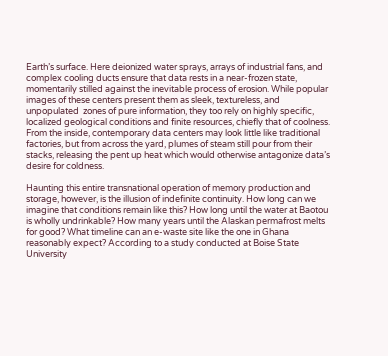Earth’s surface. Here deionized water sprays, arrays of industrial fans, and complex cooling ducts ensure that data rests in a near-frozen state, momentarily stilled against the inevitable process of erosion. While popular images of these centers present them as sleek, textureless, and unpopulated  zones of pure information, they too rely on highly specific, localized geological conditions and finite resources, chiefly that of coolness. From the inside, contemporary data centers may look little like traditional factories, but from across the yard, plumes of steam still pour from their stacks, releasing the pent up heat which would otherwise antagonize data’s desire for coldness.

Haunting this entire transnational operation of memory production and storage, however, is the illusion of indefinite continuity. How long can we imagine that conditions remain like this? How long until the water at Baotou is wholly undrinkable? How many years until the Alaskan permafrost melts for good? What timeline can an e-waste site like the one in Ghana reasonably expect? According to a study conducted at Boise State University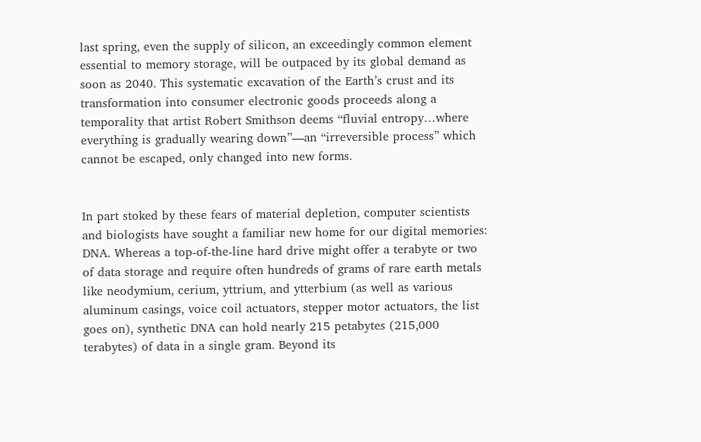last spring, even the supply of silicon, an exceedingly common element essential to memory storage, will be outpaced by its global demand as soon as 2040. This systematic excavation of the Earth’s crust and its transformation into consumer electronic goods proceeds along a temporality that artist Robert Smithson deems “fluvial entropy…where everything is gradually wearing down”—an “irreversible process” which cannot be escaped, only changed into new forms.


In part stoked by these fears of material depletion, computer scientists and biologists have sought a familiar new home for our digital memories: DNA. Whereas a top-of-the-line hard drive might offer a terabyte or two of data storage and require often hundreds of grams of rare earth metals like neodymium, cerium, yttrium, and ytterbium (as well as various aluminum casings, voice coil actuators, stepper motor actuators, the list goes on), synthetic DNA can hold nearly 215 petabytes (215,000 terabytes) of data in a single gram. Beyond its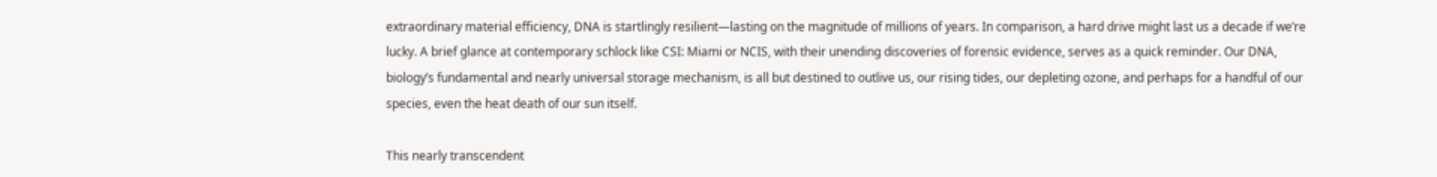extraordinary material efficiency, DNA is startlingly resilient—lasting on the magnitude of millions of years. In comparison, a hard drive might last us a decade if we’re lucky. A brief glance at contemporary schlock like CSI: Miami or NCIS, with their unending discoveries of forensic evidence, serves as a quick reminder. Our DNA, biology’s fundamental and nearly universal storage mechanism, is all but destined to outlive us, our rising tides, our depleting ozone, and perhaps for a handful of our species, even the heat death of our sun itself.

This nearly transcendent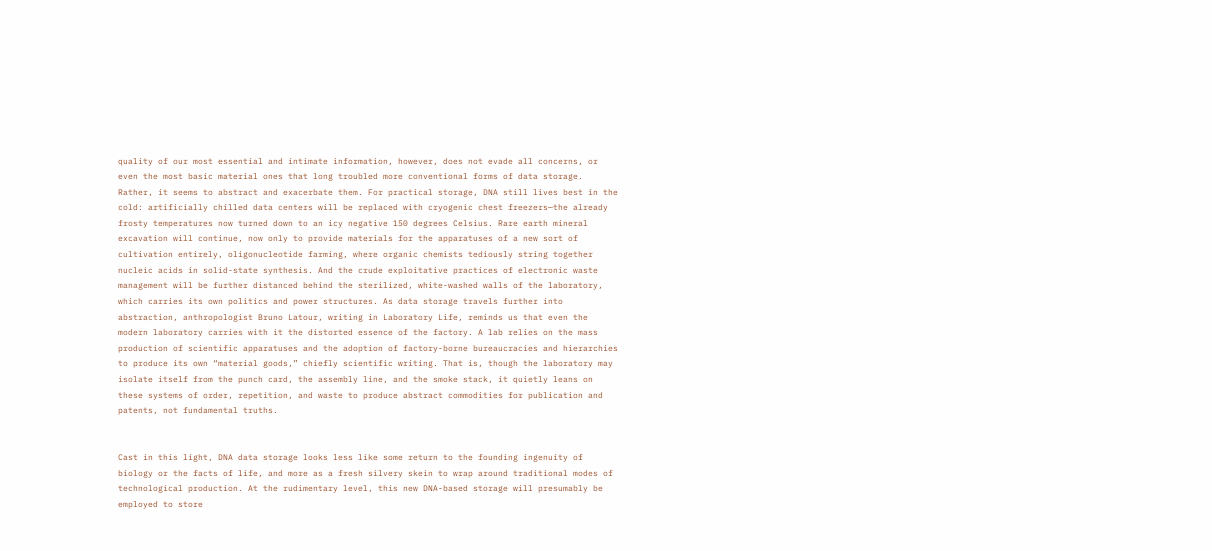quality of our most essential and intimate information, however, does not evade all concerns, or even the most basic material ones that long troubled more conventional forms of data storage. Rather, it seems to abstract and exacerbate them. For practical storage, DNA still lives best in the cold: artificially chilled data centers will be replaced with cryogenic chest freezers—the already frosty temperatures now turned down to an icy negative 150 degrees Celsius. Rare earth mineral excavation will continue, now only to provide materials for the apparatuses of a new sort of cultivation entirely, oligonucleotide farming, where organic chemists tediously string together nucleic acids in solid-state synthesis. And the crude exploitative practices of electronic waste management will be further distanced behind the sterilized, white-washed walls of the laboratory, which carries its own politics and power structures. As data storage travels further into abstraction, anthropologist Bruno Latour, writing in Laboratory Life, reminds us that even the modern laboratory carries with it the distorted essence of the factory. A lab relies on the mass production of scientific apparatuses and the adoption of factory-borne bureaucracies and hierarchies to produce its own “material goods,” chiefly scientific writing. That is, though the laboratory may isolate itself from the punch card, the assembly line, and the smoke stack, it quietly leans on these systems of order, repetition, and waste to produce abstract commodities for publication and patents, not fundamental truths.


Cast in this light, DNA data storage looks less like some return to the founding ingenuity of biology or the facts of life, and more as a fresh silvery skein to wrap around traditional modes of technological production. At the rudimentary level, this new DNA-based storage will presumably be employed to store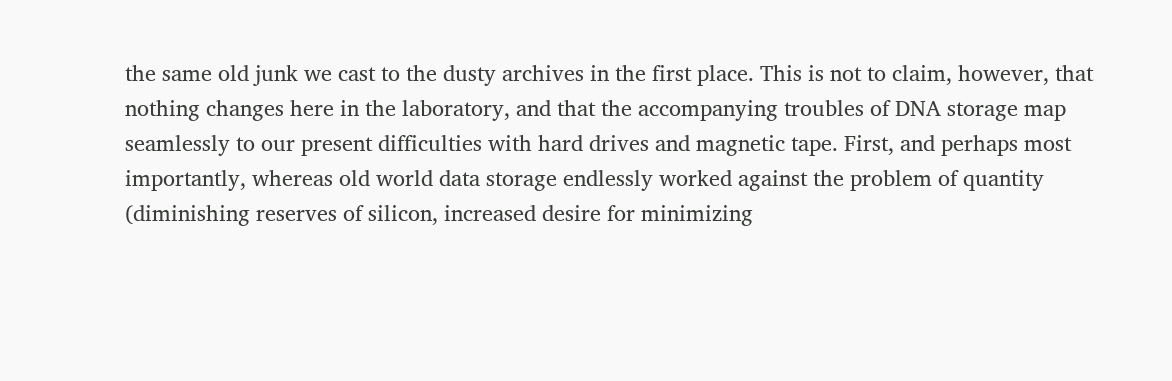the same old junk we cast to the dusty archives in the first place. This is not to claim, however, that nothing changes here in the laboratory, and that the accompanying troubles of DNA storage map seamlessly to our present difficulties with hard drives and magnetic tape. First, and perhaps most importantly, whereas old world data storage endlessly worked against the problem of quantity (diminishing reserves of silicon, increased desire for minimizing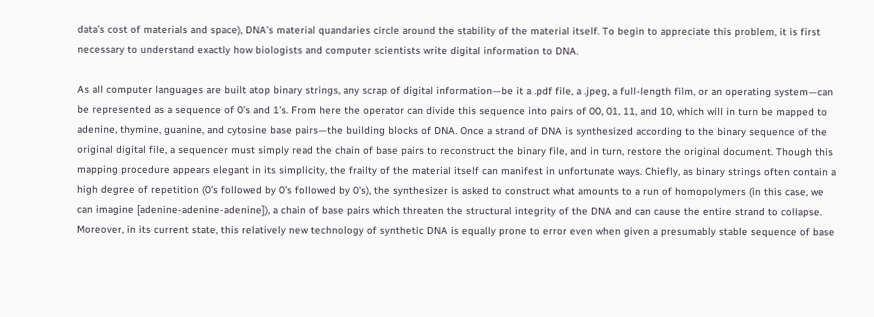data’s cost of materials and space), DNA’s material quandaries circle around the stability of the material itself. To begin to appreciate this problem, it is first necessary to understand exactly how biologists and computer scientists write digital information to DNA.

As all computer languages are built atop binary strings, any scrap of digital information—be it a .pdf file, a .jpeg, a full-length film, or an operating system—can be represented as a sequence of 0’s and 1’s. From here the operator can divide this sequence into pairs of 00, 01, 11, and 10, which will in turn be mapped to adenine, thymine, guanine, and cytosine base pairs—the building blocks of DNA. Once a strand of DNA is synthesized according to the binary sequence of the original digital file, a sequencer must simply read the chain of base pairs to reconstruct the binary file, and in turn, restore the original document. Though this mapping procedure appears elegant in its simplicity, the frailty of the material itself can manifest in unfortunate ways. Chiefly, as binary strings often contain a high degree of repetition (0’s followed by 0’s followed by 0’s), the synthesizer is asked to construct what amounts to a run of homopolymers (in this case, we can imagine [adenine-adenine-adenine]), a chain of base pairs which threaten the structural integrity of the DNA and can cause the entire strand to collapse. Moreover, in its current state, this relatively new technology of synthetic DNA is equally prone to error even when given a presumably stable sequence of base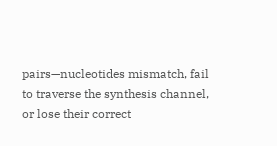pairs—nucleotides mismatch, fail to traverse the synthesis channel, or lose their correct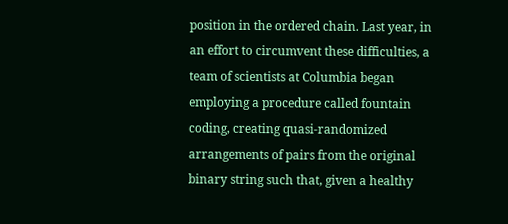position in the ordered chain. Last year, in an effort to circumvent these difficulties, a team of scientists at Columbia began employing a procedure called fountain coding, creating quasi-randomized arrangements of pairs from the original binary string such that, given a healthy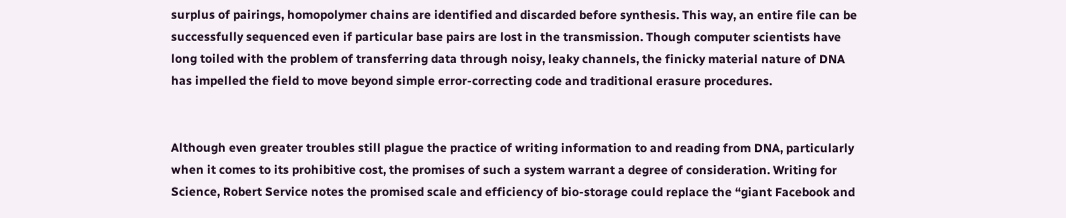surplus of pairings, homopolymer chains are identified and discarded before synthesis. This way, an entire file can be successfully sequenced even if particular base pairs are lost in the transmission. Though computer scientists have long toiled with the problem of transferring data through noisy, leaky channels, the finicky material nature of DNA has impelled the field to move beyond simple error-correcting code and traditional erasure procedures.


Although even greater troubles still plague the practice of writing information to and reading from DNA, particularly when it comes to its prohibitive cost, the promises of such a system warrant a degree of consideration. Writing for Science, Robert Service notes the promised scale and efficiency of bio-storage could replace the “giant Facebook and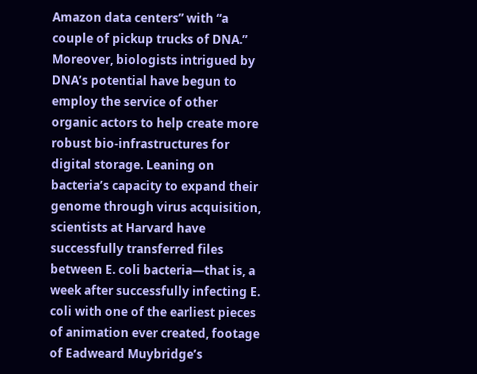Amazon data centers” with “a couple of pickup trucks of DNA.” Moreover, biologists intrigued by DNA’s potential have begun to employ the service of other organic actors to help create more robust bio-infrastructures for digital storage. Leaning on bacteria’s capacity to expand their genome through virus acquisition, scientists at Harvard have successfully transferred files between E. coli bacteria—that is, a week after successfully infecting E. coli with one of the earliest pieces of animation ever created, footage of Eadweard Muybridge’s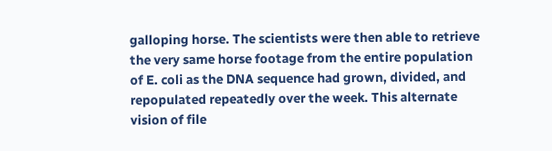galloping horse. The scientists were then able to retrieve the very same horse footage from the entire population of E. coli as the DNA sequence had grown, divided, and repopulated repeatedly over the week. This alternate vision of file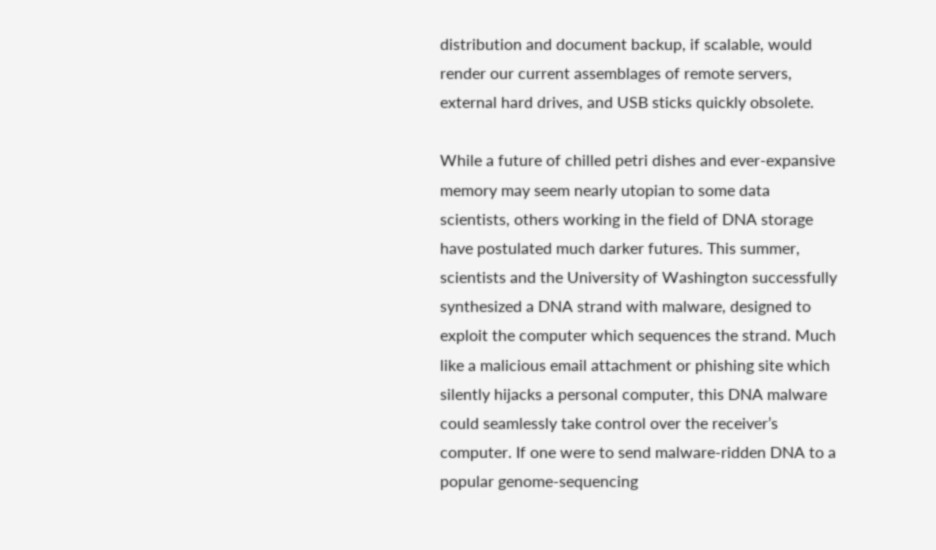distribution and document backup, if scalable, would render our current assemblages of remote servers, external hard drives, and USB sticks quickly obsolete.

While a future of chilled petri dishes and ever-expansive memory may seem nearly utopian to some data scientists, others working in the field of DNA storage have postulated much darker futures. This summer, scientists and the University of Washington successfully synthesized a DNA strand with malware, designed to exploit the computer which sequences the strand. Much like a malicious email attachment or phishing site which silently hijacks a personal computer, this DNA malware could seamlessly take control over the receiver’s computer. If one were to send malware-ridden DNA to a popular genome-sequencing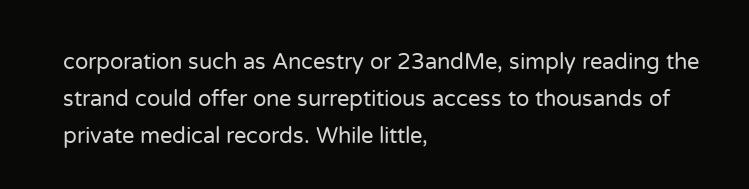corporation such as Ancestry or 23andMe, simply reading the strand could offer one surreptitious access to thousands of private medical records. While little,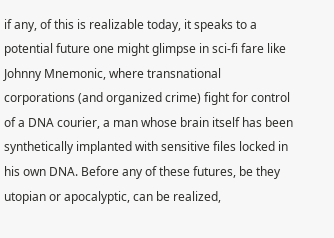if any, of this is realizable today, it speaks to a potential future one might glimpse in sci-fi fare like Johnny Mnemonic, where transnational corporations (and organized crime) fight for control of a DNA courier, a man whose brain itself has been synthetically implanted with sensitive files locked in his own DNA. Before any of these futures, be they utopian or apocalyptic, can be realized,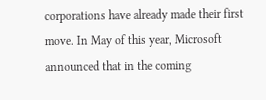corporations have already made their first move. In May of this year, Microsoft announced that in the coming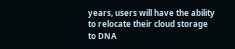years, users will have the ability to relocate their cloud storage to DNA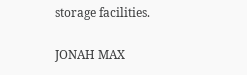storage facilities.

JONAH MAX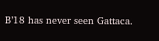B’18 has never seen Gattaca.